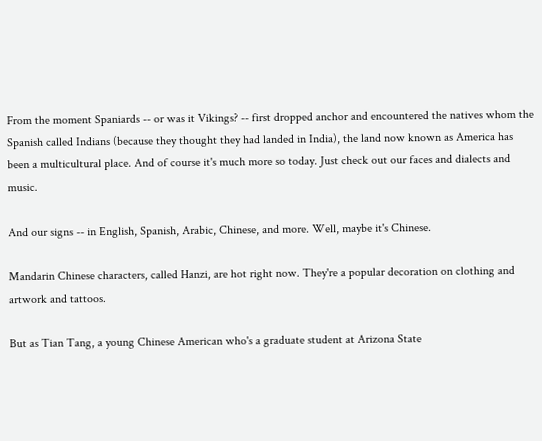From the moment Spaniards -- or was it Vikings? -- first dropped anchor and encountered the natives whom the Spanish called Indians (because they thought they had landed in India), the land now known as America has been a multicultural place. And of course it's much more so today. Just check out our faces and dialects and music.

And our signs -- in English, Spanish, Arabic, Chinese, and more. Well, maybe it's Chinese.

Mandarin Chinese characters, called Hanzi, are hot right now. They're a popular decoration on clothing and artwork and tattoos.

But as Tian Tang, a young Chinese American who's a graduate student at Arizona State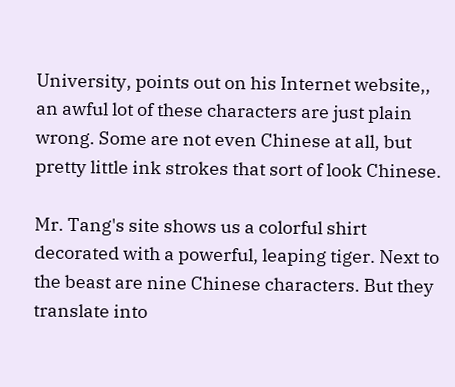University, points out on his Internet website,, an awful lot of these characters are just plain wrong. Some are not even Chinese at all, but pretty little ink strokes that sort of look Chinese.

Mr. Tang's site shows us a colorful shirt decorated with a powerful, leaping tiger. Next to the beast are nine Chinese characters. But they translate into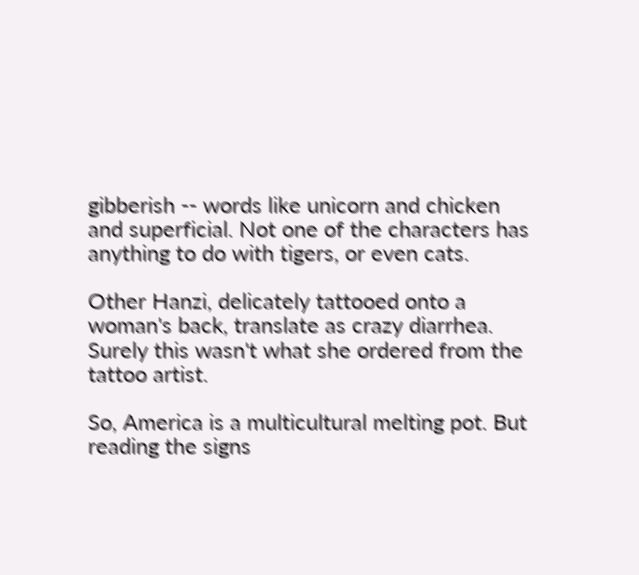gibberish -- words like unicorn and chicken and superficial. Not one of the characters has anything to do with tigers, or even cats.

Other Hanzi, delicately tattooed onto a woman's back, translate as crazy diarrhea. Surely this wasn't what she ordered from the tattoo artist.

So, America is a multicultural melting pot. But reading the signs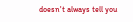doesn't always tell you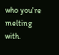who you're melting with.